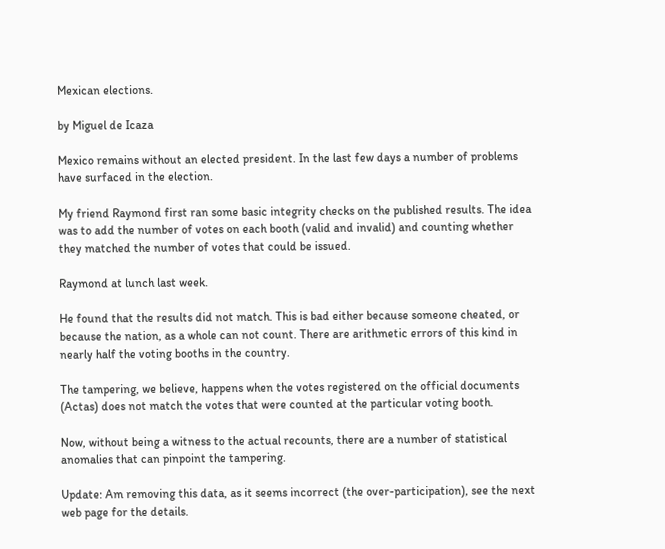Mexican elections.

by Miguel de Icaza

Mexico remains without an elected president. In the last few days a number of problems have surfaced in the election.

My friend Raymond first ran some basic integrity checks on the published results. The idea was to add the number of votes on each booth (valid and invalid) and counting whether they matched the number of votes that could be issued.

Raymond at lunch last week.

He found that the results did not match. This is bad either because someone cheated, or because the nation, as a whole can not count. There are arithmetic errors of this kind in nearly half the voting booths in the country.

The tampering, we believe, happens when the votes registered on the official documents (Actas) does not match the votes that were counted at the particular voting booth.

Now, without being a witness to the actual recounts, there are a number of statistical anomalies that can pinpoint the tampering.

Update: Am removing this data, as it seems incorrect (the over-participation), see the next web page for the details.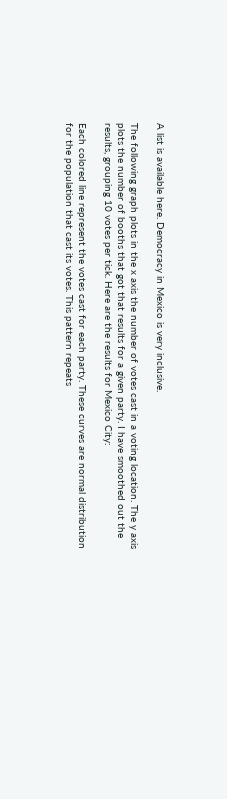A list is available here. Democracy in Mexico is very inclusive.

The following graph plots in the x axis the number of votes cast in a voting location. The y axis plots the number of booths that got that results for a given party. I have smoothed out the results, grouping 10 votes per tick. Here are the results for Mexico City:

Each colored line represent the votes cast for each party. These curves are normal distribution for the population that cast its votes. This pattern repeats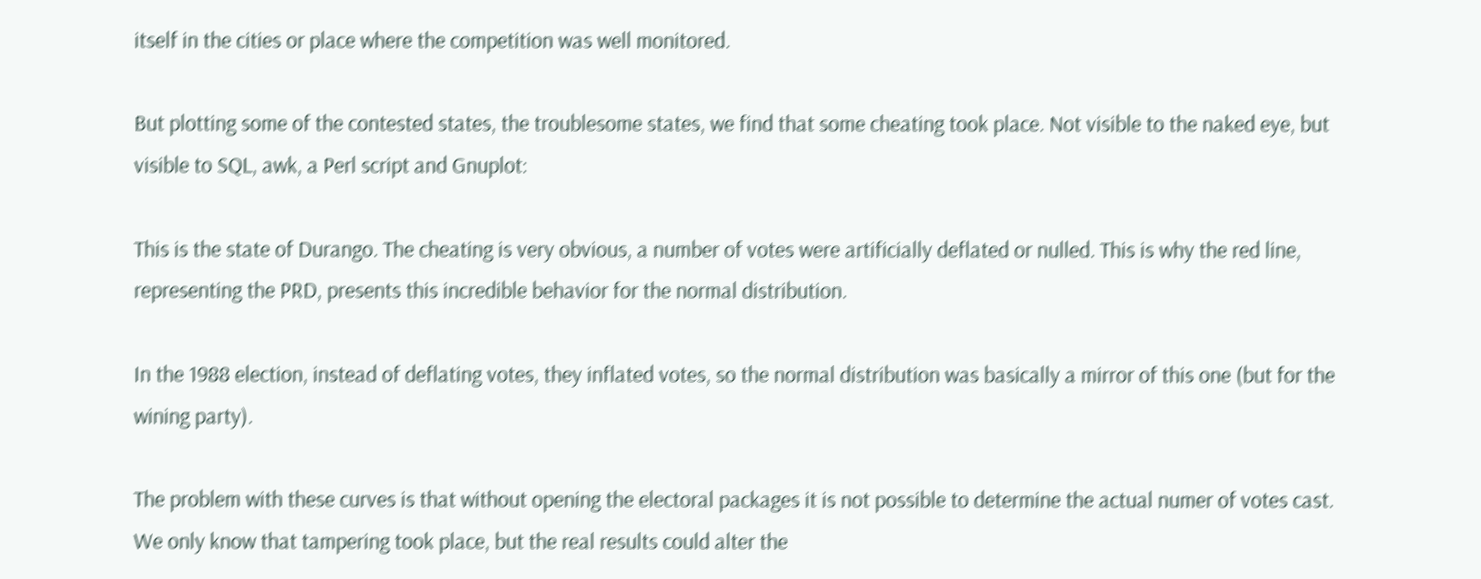itself in the cities or place where the competition was well monitored.

But plotting some of the contested states, the troublesome states, we find that some cheating took place. Not visible to the naked eye, but visible to SQL, awk, a Perl script and Gnuplot:

This is the state of Durango. The cheating is very obvious, a number of votes were artificially deflated or nulled. This is why the red line, representing the PRD, presents this incredible behavior for the normal distribution.

In the 1988 election, instead of deflating votes, they inflated votes, so the normal distribution was basically a mirror of this one (but for the wining party).

The problem with these curves is that without opening the electoral packages it is not possible to determine the actual numer of votes cast. We only know that tampering took place, but the real results could alter the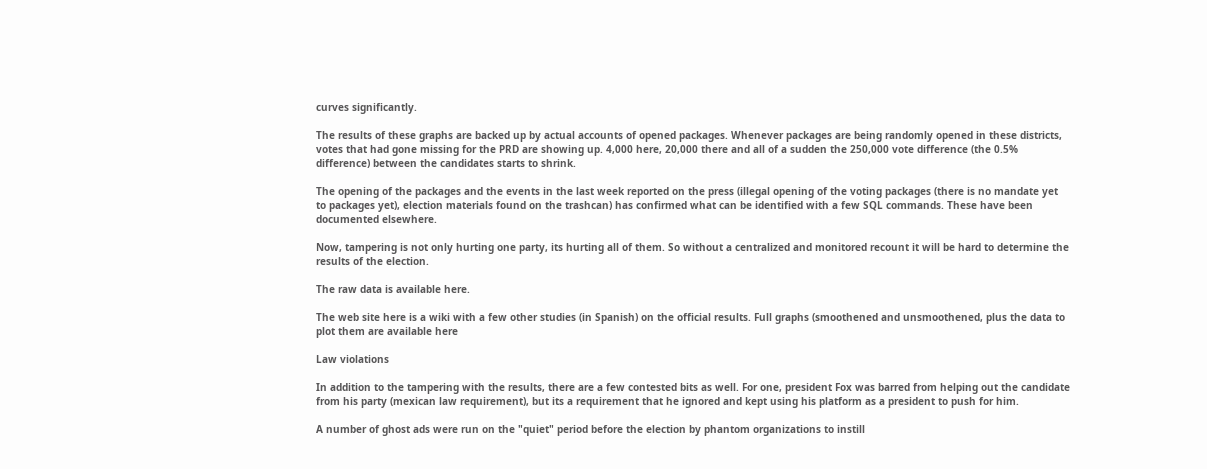curves significantly.

The results of these graphs are backed up by actual accounts of opened packages. Whenever packages are being randomly opened in these districts, votes that had gone missing for the PRD are showing up. 4,000 here, 20,000 there and all of a sudden the 250,000 vote difference (the 0.5% difference) between the candidates starts to shrink.

The opening of the packages and the events in the last week reported on the press (illegal opening of the voting packages (there is no mandate yet to packages yet), election materials found on the trashcan) has confirmed what can be identified with a few SQL commands. These have been documented elsewhere.

Now, tampering is not only hurting one party, its hurting all of them. So without a centralized and monitored recount it will be hard to determine the results of the election.

The raw data is available here.

The web site here is a wiki with a few other studies (in Spanish) on the official results. Full graphs (smoothened and unsmoothened, plus the data to plot them are available here

Law violations

In addition to the tampering with the results, there are a few contested bits as well. For one, president Fox was barred from helping out the candidate from his party (mexican law requirement), but its a requirement that he ignored and kept using his platform as a president to push for him.

A number of ghost ads were run on the "quiet" period before the election by phantom organizations to instill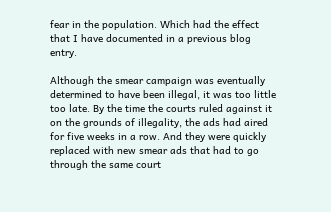fear in the population. Which had the effect that I have documented in a previous blog entry.

Although the smear campaign was eventually determined to have been illegal, it was too little too late. By the time the courts ruled against it on the grounds of illegality, the ads had aired for five weeks in a row. And they were quickly replaced with new smear ads that had to go through the same court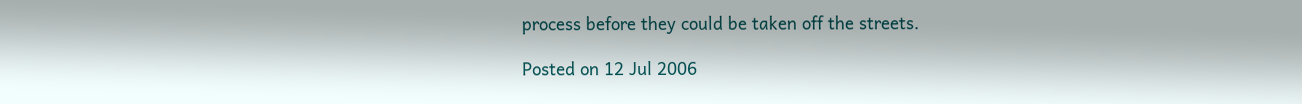process before they could be taken off the streets.

Posted on 12 Jul 2006